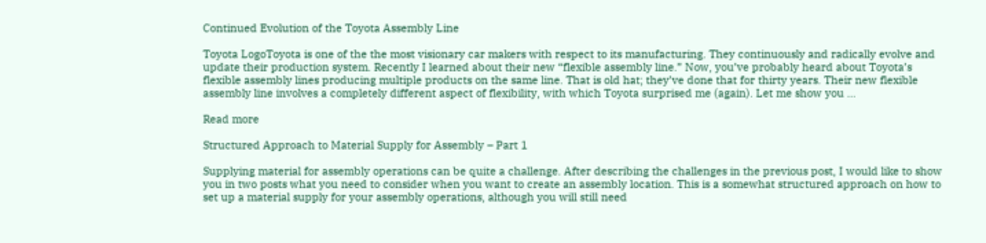Continued Evolution of the Toyota Assembly Line

Toyota LogoToyota is one of the the most visionary car makers with respect to its manufacturing. They continuously and radically evolve and update their production system. Recently I learned about their new “flexible assembly line.” Now, you’ve probably heard about Toyota’s flexible assembly lines producing multiple products on the same line. That is old hat; they’ve done that for thirty years. Their new flexible assembly line involves a completely different aspect of flexibility, with which Toyota surprised me (again). Let me show you …

Read more

Structured Approach to Material Supply for Assembly – Part 1

Supplying material for assembly operations can be quite a challenge. After describing the challenges in the previous post, I would like to show you in two posts what you need to consider when you want to create an assembly location. This is a somewhat structured approach on how to set up a material supply for your assembly operations, although you will still need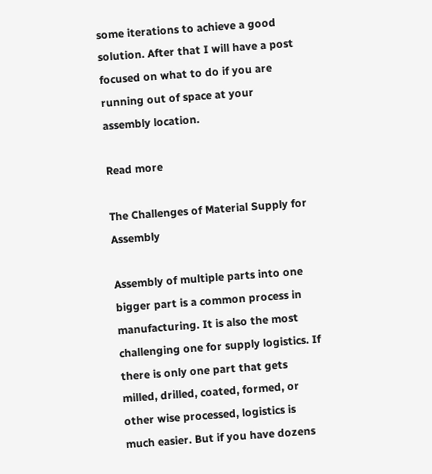some iterations to achieve a good solution. After that I will have a post focused on what to do if you are running out of space at your assembly location.

Read more

The Challenges of Material Supply for Assembly

Assembly of multiple parts into one bigger part is a common process in manufacturing. It is also the most challenging one for supply logistics. If there is only one part that gets milled, drilled, coated, formed, or other wise processed, logistics is much easier. But if you have dozens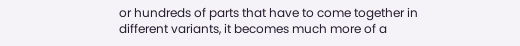or hundreds of parts that have to come together in different variants, it becomes much more of a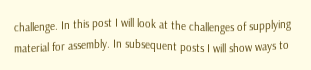challenge. In this post I will look at the challenges of supplying material for assembly. In subsequent posts I will show ways to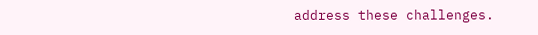address these challenges.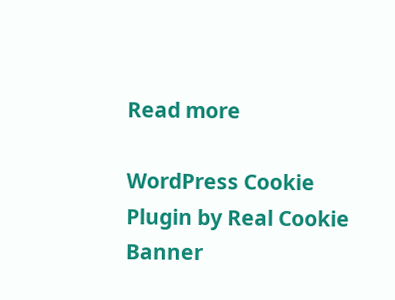Read more

WordPress Cookie Plugin by Real Cookie Banner